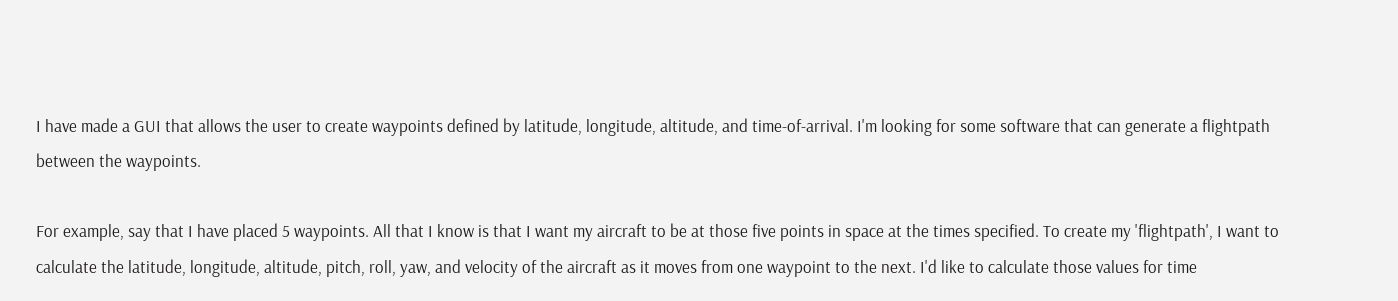I have made a GUI that allows the user to create waypoints defined by latitude, longitude, altitude, and time-of-arrival. I'm looking for some software that can generate a flightpath between the waypoints.

For example, say that I have placed 5 waypoints. All that I know is that I want my aircraft to be at those five points in space at the times specified. To create my 'flightpath', I want to calculate the latitude, longitude, altitude, pitch, roll, yaw, and velocity of the aircraft as it moves from one waypoint to the next. I'd like to calculate those values for time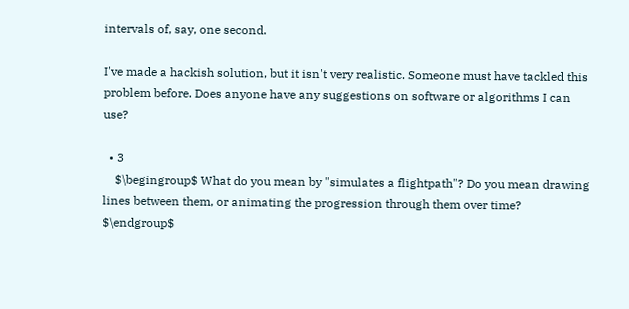intervals of, say, one second.

I've made a hackish solution, but it isn't very realistic. Someone must have tackled this problem before. Does anyone have any suggestions on software or algorithms I can use?

  • 3
    $\begingroup$ What do you mean by "simulates a flightpath"? Do you mean drawing lines between them, or animating the progression through them over time? $\endgroup$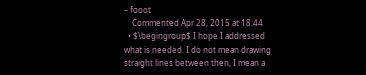– fooot
    Commented Apr 28, 2015 at 18:44
  • $\begingroup$ I hope I addressed what is needed. I do not mean drawing straight lines between then, I mean a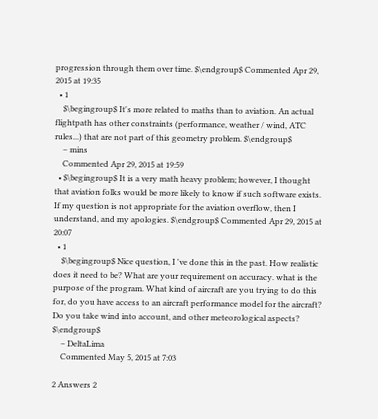progression through them over time. $\endgroup$ Commented Apr 29, 2015 at 19:35
  • 1
    $\begingroup$ It's more related to maths than to aviation. An actual flightpath has other constraints (performance, weather / wind, ATC rules...) that are not part of this geometry problem. $\endgroup$
    – mins
    Commented Apr 29, 2015 at 19:59
  • $\begingroup$ It is a very math heavy problem; however, I thought that aviation folks would be more likely to know if such software exists. If my question is not appropriate for the aviation overflow, then I understand, and my apologies. $\endgroup$ Commented Apr 29, 2015 at 20:07
  • 1
    $\begingroup$ Nice question, I 've done this in the past. How realistic does it need to be? What are your requirement on accuracy. what is the purpose of the program. What kind of aircraft are you trying to do this for, do you have access to an aircraft performance model for the aircraft? Do you take wind into account, and other meteorological aspects? $\endgroup$
    – DeltaLima
    Commented May 5, 2015 at 7:03

2 Answers 2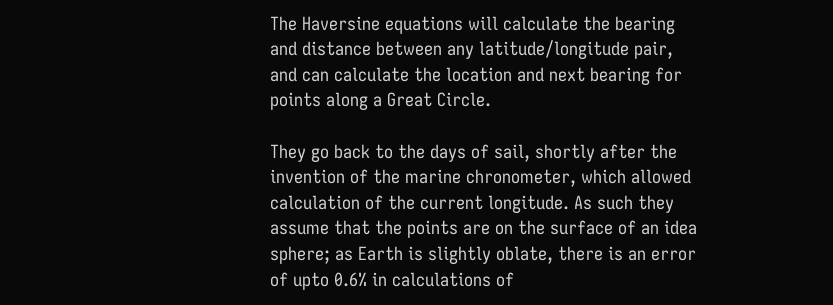The Haversine equations will calculate the bearing and distance between any latitude/longitude pair, and can calculate the location and next bearing for points along a Great Circle.

They go back to the days of sail, shortly after the invention of the marine chronometer, which allowed calculation of the current longitude. As such they assume that the points are on the surface of an idea sphere; as Earth is slightly oblate, there is an error of upto 0.6% in calculations of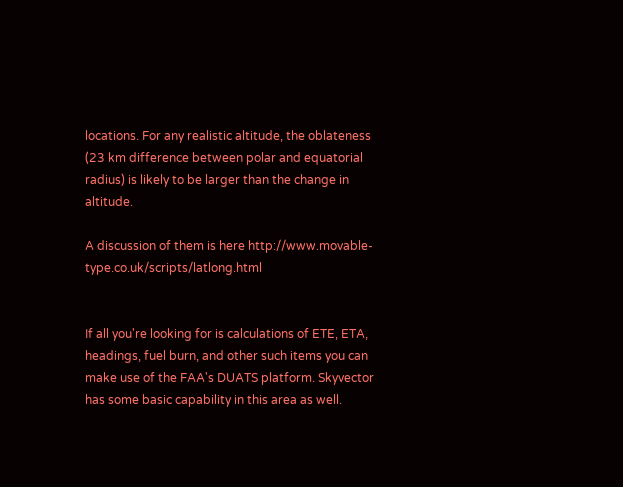locations. For any realistic altitude, the oblateness (23 km difference between polar and equatorial radius) is likely to be larger than the change in altitude.

A discussion of them is here http://www.movable-type.co.uk/scripts/latlong.html


If all you're looking for is calculations of ETE, ETA, headings, fuel burn, and other such items you can make use of the FAA's DUATS platform. Skyvector has some basic capability in this area as well.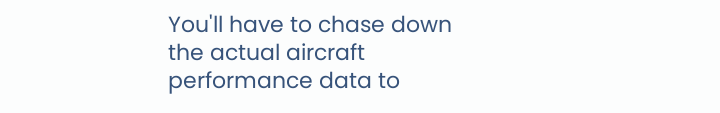You'll have to chase down the actual aircraft performance data to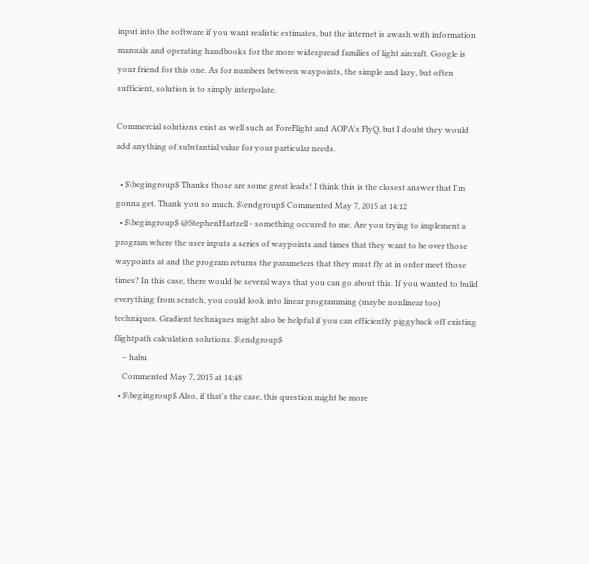input into the software if you want realistic estimates, but the internet is awash with information manuals and operating handbooks for the more widespread families of light aircraft. Google is your friend for this one. As for numbers between waypoints, the simple and lazy, but often sufficient, solution is to simply interpolate.

Commercial solutions exist as well such as ForeFlight and AOPA's FlyQ, but I doubt they would add anything of substantial value for your particular needs.

  • $\begingroup$ Thanks those are some great leads! I think this is the closest answer that I'm gonna get. Thank you so much. $\endgroup$ Commented May 7, 2015 at 14:12
  • $\begingroup$ @StephenHartzell - something occured to me. Are you trying to implement a program where the user inputs a series of waypoints and times that they want to be over those waypoints at and the program returns the parameters that they must fly at in order meet those times? In this case, there would be several ways that you can go about this. If you wanted to build everything from scratch, you could look into linear programming (maybe nonlinear too) techniques. Gradient techniques might also be helpful if you can efficiently piggyback off existing flightpath calculation solutions. $\endgroup$
    – habu
    Commented May 7, 2015 at 14:48
  • $\begingroup$ Also, if that's the case, this question might be more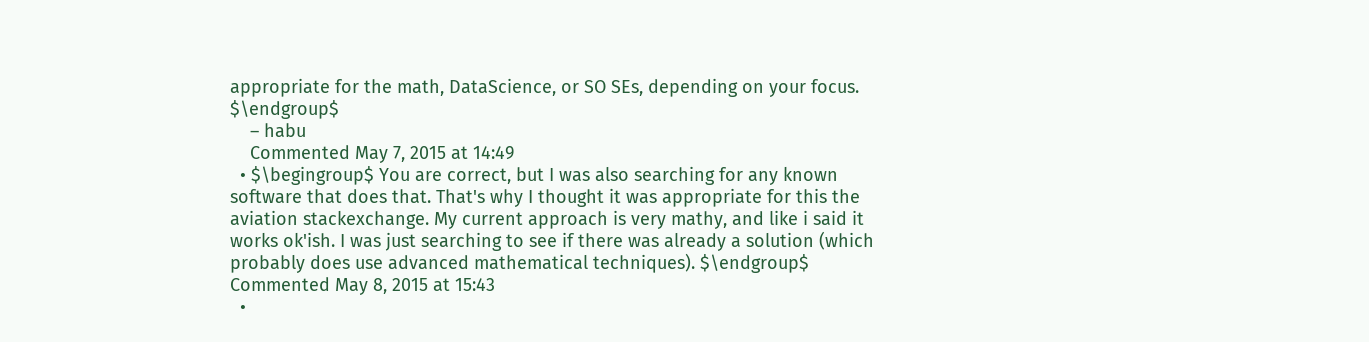appropriate for the math, DataScience, or SO SEs, depending on your focus. $\endgroup$
    – habu
    Commented May 7, 2015 at 14:49
  • $\begingroup$ You are correct, but I was also searching for any known software that does that. That's why I thought it was appropriate for this the aviation stackexchange. My current approach is very mathy, and like i said it works ok'ish. I was just searching to see if there was already a solution (which probably does use advanced mathematical techniques). $\endgroup$ Commented May 8, 2015 at 15:43
  •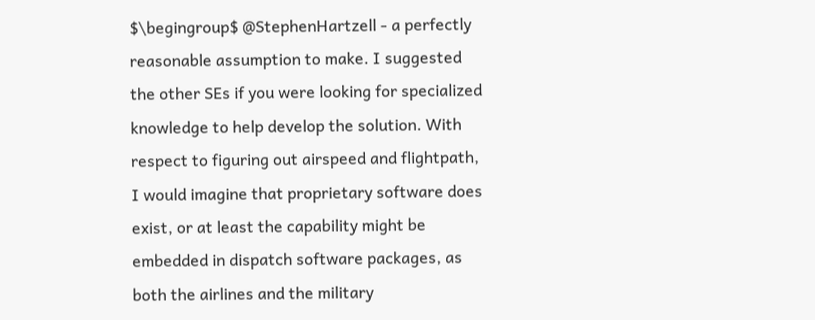$\begingroup$ @StephenHartzell - a perfectly reasonable assumption to make. I suggested the other SEs if you were looking for specialized knowledge to help develop the solution. With respect to figuring out airspeed and flightpath, I would imagine that proprietary software does exist, or at least the capability might be embedded in dispatch software packages, as both the airlines and the military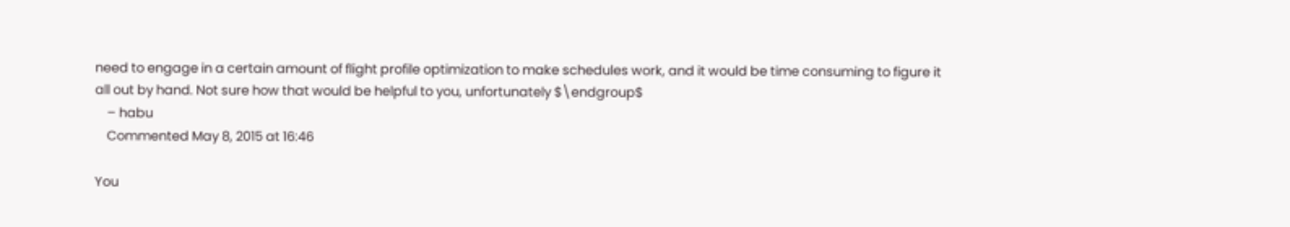need to engage in a certain amount of flight profile optimization to make schedules work, and it would be time consuming to figure it all out by hand. Not sure how that would be helpful to you, unfortunately $\endgroup$
    – habu
    Commented May 8, 2015 at 16:46

You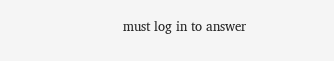must log in to answer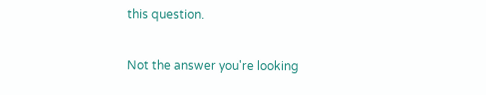this question.

Not the answer you're looking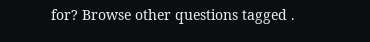for? Browse other questions tagged .